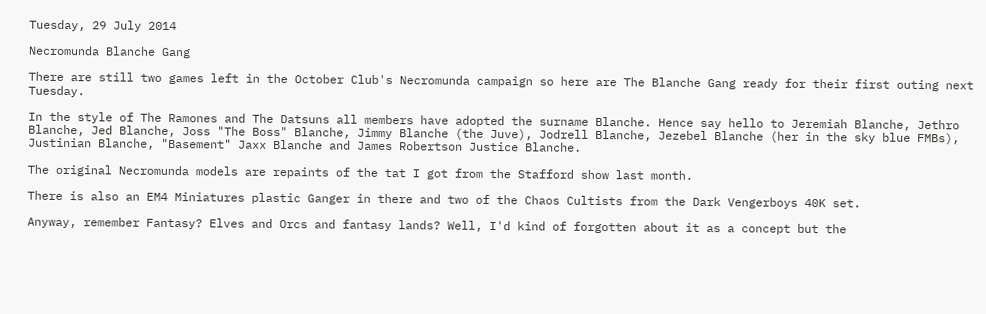Tuesday, 29 July 2014

Necromunda Blanche Gang

There are still two games left in the October Club's Necromunda campaign so here are The Blanche Gang ready for their first outing next Tuesday.

In the style of The Ramones and The Datsuns all members have adopted the surname Blanche. Hence say hello to Jeremiah Blanche, Jethro Blanche, Jed Blanche, Joss "The Boss" Blanche, Jimmy Blanche (the Juve), Jodrell Blanche, Jezebel Blanche (her in the sky blue FMBs), Justinian Blanche, "Basement" Jaxx Blanche and James Robertson Justice Blanche.

The original Necromunda models are repaints of the tat I got from the Stafford show last month.

There is also an EM4 Miniatures plastic Ganger in there and two of the Chaos Cultists from the Dark Vengerboys 40K set.

Anyway, remember Fantasy? Elves and Orcs and fantasy lands? Well, I'd kind of forgotten about it as a concept but the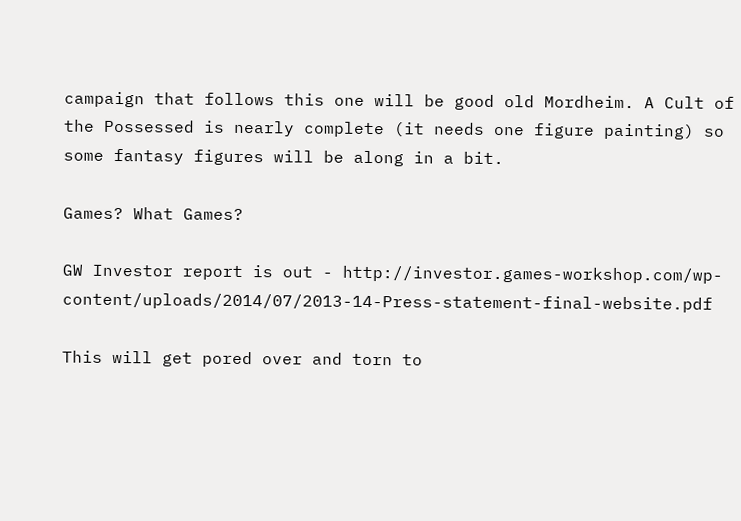campaign that follows this one will be good old Mordheim. A Cult of the Possessed is nearly complete (it needs one figure painting) so some fantasy figures will be along in a bit.

Games? What Games?

GW Investor report is out - http://investor.games-workshop.com/wp-content/uploads/2014/07/2013-14-Press-statement-final-website.pdf

This will get pored over and torn to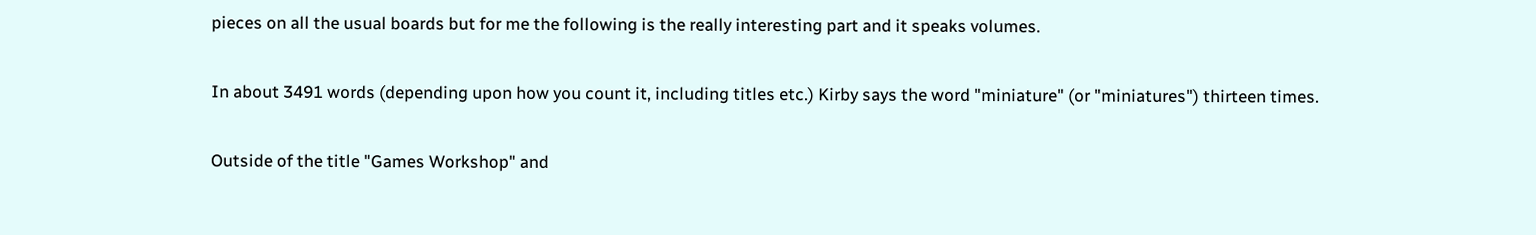pieces on all the usual boards but for me the following is the really interesting part and it speaks volumes.

In about 3491 words (depending upon how you count it, including titles etc.) Kirby says the word "miniature" (or "miniatures") thirteen times.

Outside of the title "Games Workshop" and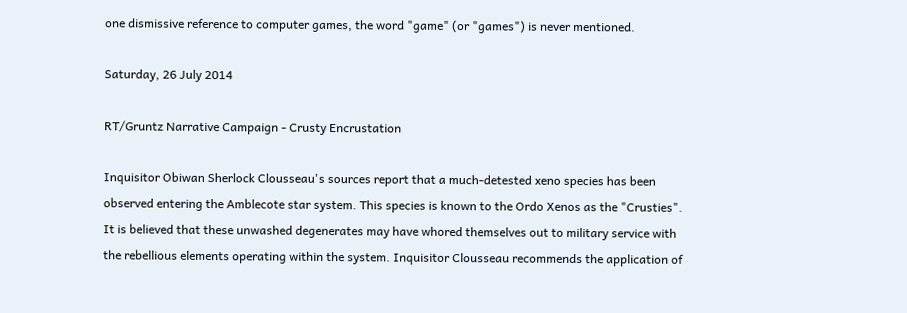one dismissive reference to computer games, the word "game" (or "games") is never mentioned.

Saturday, 26 July 2014

RT/Gruntz Narrative Campaign - Crusty Encrustation

Inquisitor Obiwan Sherlock Clousseau's sources report that a much-detested xeno species has been observed entering the Amblecote star system. This species is known to the Ordo Xenos as the "Crusties". It is believed that these unwashed degenerates may have whored themselves out to military service with the rebellious elements operating within the system. Inquisitor Clousseau recommends the application of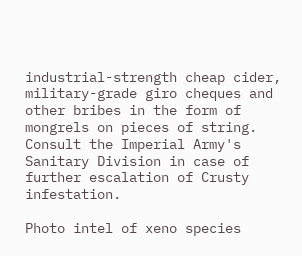industrial-strength cheap cider, military-grade giro cheques and other bribes in the form of mongrels on pieces of string. Consult the Imperial Army's Sanitary Division in case of further escalation of Crusty infestation.

Photo intel of xeno species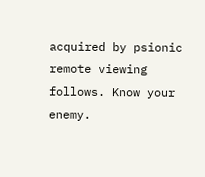acquired by psionic remote viewing follows. Know your enemy.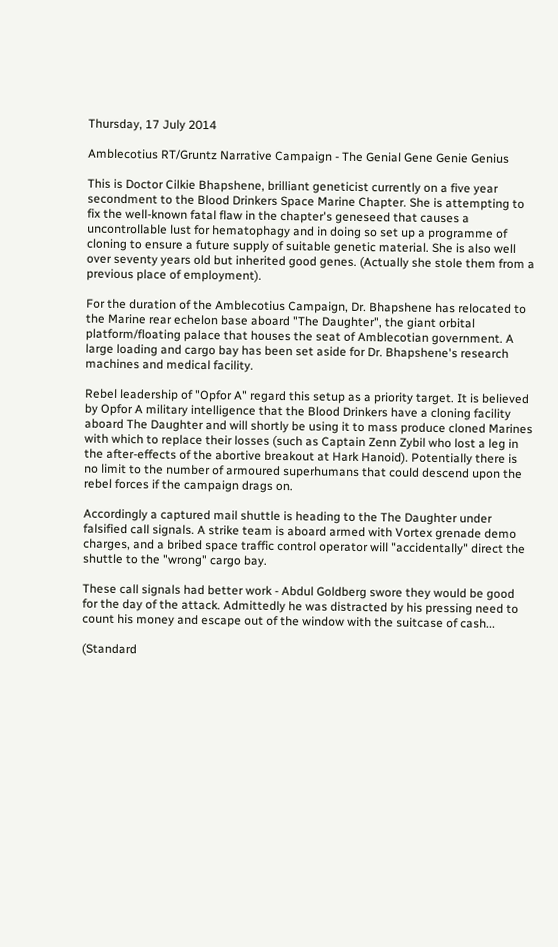Thursday, 17 July 2014

Amblecotius RT/Gruntz Narrative Campaign - The Genial Gene Genie Genius

This is Doctor Cilkie Bhapshene, brilliant geneticist currently on a five year secondment to the Blood Drinkers Space Marine Chapter. She is attempting to fix the well-known fatal flaw in the chapter's geneseed that causes a uncontrollable lust for hematophagy and in doing so set up a programme of cloning to ensure a future supply of suitable genetic material. She is also well over seventy years old but inherited good genes. (Actually she stole them from a previous place of employment).

For the duration of the Amblecotius Campaign, Dr. Bhapshene has relocated to the Marine rear echelon base aboard "The Daughter", the giant orbital platform/floating palace that houses the seat of Amblecotian government. A large loading and cargo bay has been set aside for Dr. Bhapshene's research machines and medical facility.

Rebel leadership of "Opfor A" regard this setup as a priority target. It is believed by Opfor A military intelligence that the Blood Drinkers have a cloning facility aboard The Daughter and will shortly be using it to mass produce cloned Marines with which to replace their losses (such as Captain Zenn Zybil who lost a leg in the after-effects of the abortive breakout at Hark Hanoid). Potentially there is no limit to the number of armoured superhumans that could descend upon the rebel forces if the campaign drags on.

Accordingly a captured mail shuttle is heading to the The Daughter under falsified call signals. A strike team is aboard armed with Vortex grenade demo charges, and a bribed space traffic control operator will "accidentally" direct the shuttle to the "wrong" cargo bay.

These call signals had better work - Abdul Goldberg swore they would be good for the day of the attack. Admittedly he was distracted by his pressing need to count his money and escape out of the window with the suitcase of cash...

(Standard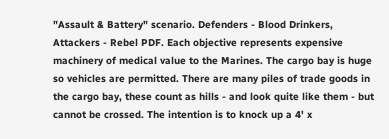"Assault & Battery" scenario. Defenders - Blood Drinkers, Attackers - Rebel PDF. Each objective represents expensive machinery of medical value to the Marines. The cargo bay is huge so vehicles are permitted. There are many piles of trade goods in the cargo bay, these count as hills - and look quite like them - but cannot be crossed. The intention is to knock up a 4' x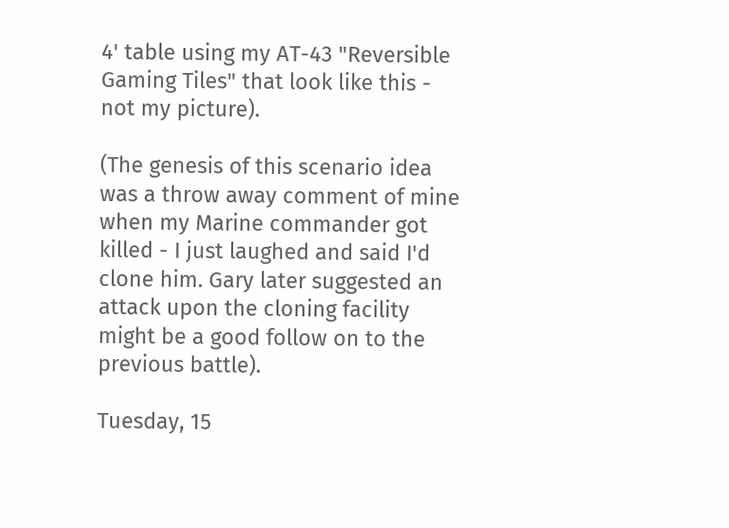4' table using my AT-43 "Reversible Gaming Tiles" that look like this - not my picture).

(The genesis of this scenario idea was a throw away comment of mine when my Marine commander got killed - I just laughed and said I'd clone him. Gary later suggested an attack upon the cloning facility might be a good follow on to the previous battle).

Tuesday, 15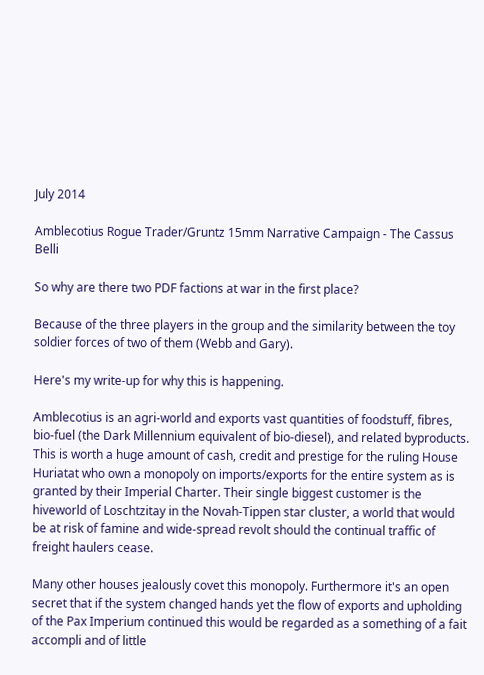July 2014

Amblecotius Rogue Trader/Gruntz 15mm Narrative Campaign - The Cassus Belli

So why are there two PDF factions at war in the first place?

Because of the three players in the group and the similarity between the toy soldier forces of two of them (Webb and Gary).

Here's my write-up for why this is happening.

Amblecotius is an agri-world and exports vast quantities of foodstuff, fibres, bio-fuel (the Dark Millennium equivalent of bio-diesel), and related byproducts. This is worth a huge amount of cash, credit and prestige for the ruling House Huriatat who own a monopoly on imports/exports for the entire system as is granted by their Imperial Charter. Their single biggest customer is the hiveworld of Loschtzitay in the Novah-Tippen star cluster, a world that would be at risk of famine and wide-spread revolt should the continual traffic of freight haulers cease.

Many other houses jealously covet this monopoly. Furthermore it's an open secret that if the system changed hands yet the flow of exports and upholding of the Pax Imperium continued this would be regarded as a something of a fait accompli and of little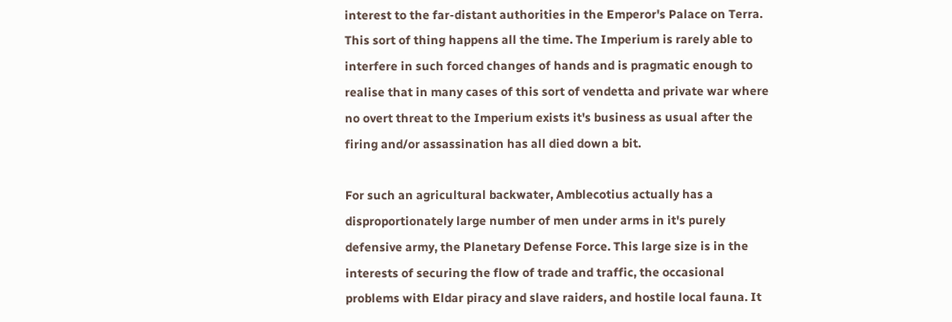interest to the far-distant authorities in the Emperor's Palace on Terra. This sort of thing happens all the time. The Imperium is rarely able to interfere in such forced changes of hands and is pragmatic enough to realise that in many cases of this sort of vendetta and private war where no overt threat to the Imperium exists it's business as usual after the firing and/or assassination has all died down a bit.

For such an agricultural backwater, Amblecotius actually has a disproportionately large number of men under arms in it's purely defensive army, the Planetary Defense Force. This large size is in the interests of securing the flow of trade and traffic, the occasional problems with Eldar piracy and slave raiders, and hostile local fauna. It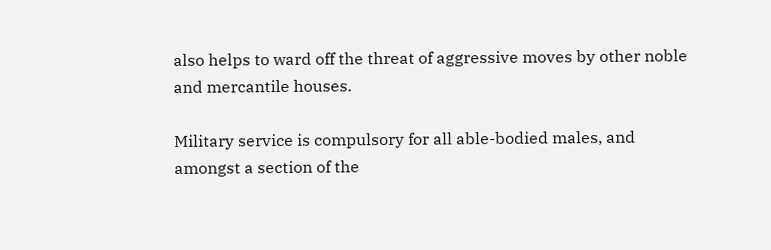also helps to ward off the threat of aggressive moves by other noble and mercantile houses.

Military service is compulsory for all able-bodied males, and amongst a section of the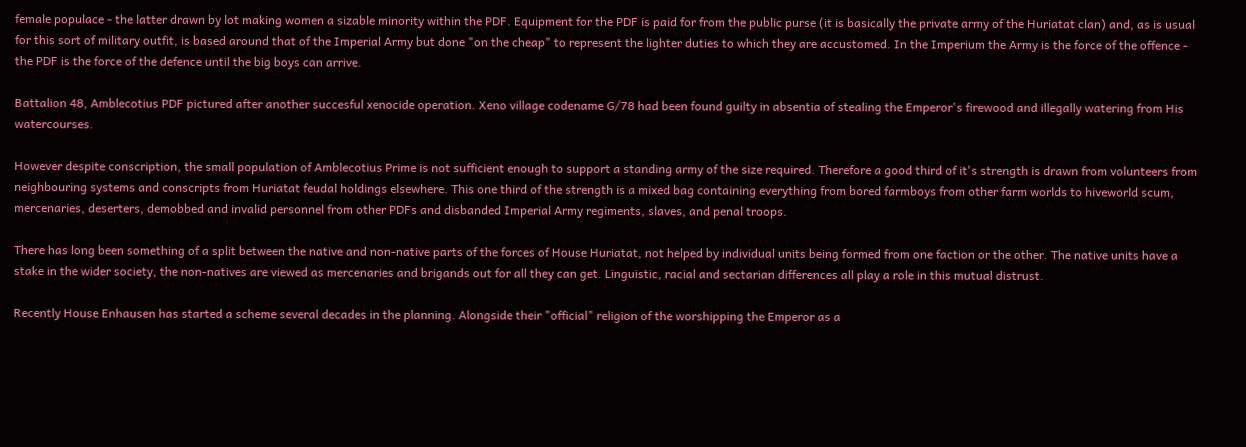female populace - the latter drawn by lot making women a sizable minority within the PDF. Equipment for the PDF is paid for from the public purse (it is basically the private army of the Huriatat clan) and, as is usual for this sort of military outfit, is based around that of the Imperial Army but done "on the cheap" to represent the lighter duties to which they are accustomed. In the Imperium the Army is the force of the offence - the PDF is the force of the defence until the big boys can arrive.

Battalion 48, Amblecotius PDF pictured after another succesful xenocide operation. Xeno village codename G/78 had been found guilty in absentia of stealing the Emperor's firewood and illegally watering from His watercourses.

However despite conscription, the small population of Amblecotius Prime is not sufficient enough to support a standing army of the size required. Therefore a good third of it's strength is drawn from volunteers from neighbouring systems and conscripts from Huriatat feudal holdings elsewhere. This one third of the strength is a mixed bag containing everything from bored farmboys from other farm worlds to hiveworld scum, mercenaries, deserters, demobbed and invalid personnel from other PDFs and disbanded Imperial Army regiments, slaves, and penal troops.

There has long been something of a split between the native and non-native parts of the forces of House Huriatat, not helped by individual units being formed from one faction or the other. The native units have a stake in the wider society, the non-natives are viewed as mercenaries and brigands out for all they can get. Linguistic, racial and sectarian differences all play a role in this mutual distrust.

Recently House Enhausen has started a scheme several decades in the planning. Alongside their "official" religion of the worshipping the Emperor as a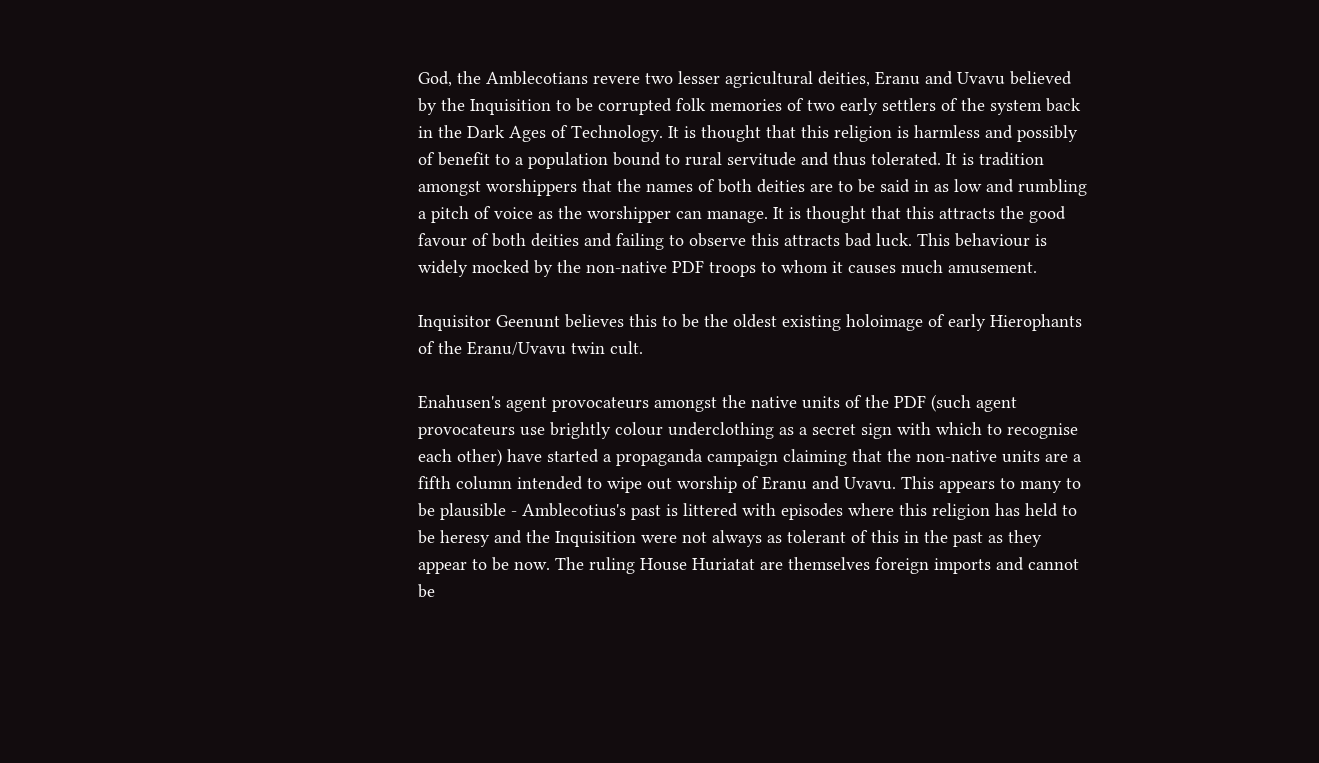God, the Amblecotians revere two lesser agricultural deities, Eranu and Uvavu believed by the Inquisition to be corrupted folk memories of two early settlers of the system back in the Dark Ages of Technology. It is thought that this religion is harmless and possibly of benefit to a population bound to rural servitude and thus tolerated. It is tradition amongst worshippers that the names of both deities are to be said in as low and rumbling a pitch of voice as the worshipper can manage. It is thought that this attracts the good favour of both deities and failing to observe this attracts bad luck. This behaviour is widely mocked by the non-native PDF troops to whom it causes much amusement.

Inquisitor Geenunt believes this to be the oldest existing holoimage of early Hierophants of the Eranu/Uvavu twin cult.

Enahusen's agent provocateurs amongst the native units of the PDF (such agent provocateurs use brightly colour underclothing as a secret sign with which to recognise each other) have started a propaganda campaign claiming that the non-native units are a fifth column intended to wipe out worship of Eranu and Uvavu. This appears to many to be plausible - Amblecotius's past is littered with episodes where this religion has held to be heresy and the Inquisition were not always as tolerant of this in the past as they appear to be now. The ruling House Huriatat are themselves foreign imports and cannot be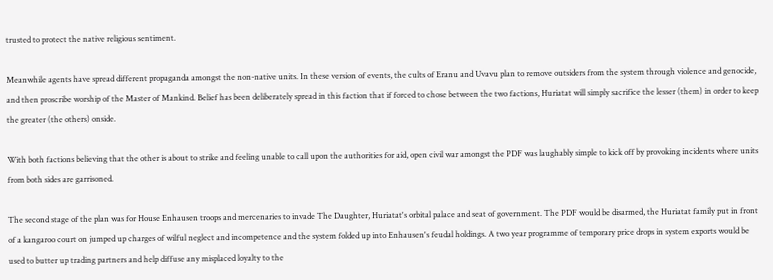trusted to protect the native religious sentiment.

Meanwhile agents have spread different propaganda amongst the non-native units. In these version of events, the cults of Eranu and Uvavu plan to remove outsiders from the system through violence and genocide, and then proscribe worship of the Master of Mankind. Belief has been deliberately spread in this faction that if forced to chose between the two factions, Huriatat will simply sacrifice the lesser (them) in order to keep the greater (the others) onside.

With both factions believing that the other is about to strike and feeling unable to call upon the authorities for aid, open civil war amongst the PDF was laughably simple to kick off by provoking incidents where units from both sides are garrisoned.

The second stage of the plan was for House Enhausen troops and mercenaries to invade The Daughter, Huriatat's orbital palace and seat of government. The PDF would be disarmed, the Huriatat family put in front of a kangaroo court on jumped up charges of wilful neglect and incompetence and the system folded up into Enhausen's feudal holdings. A two year programme of temporary price drops in system exports would be used to butter up trading partners and help diffuse any misplaced loyalty to the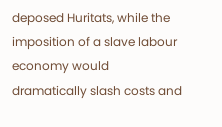deposed Huritats, while the imposition of a slave labour economy would dramatically slash costs and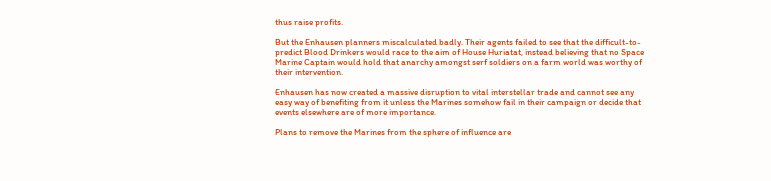thus raise profits.

But the Enhausen planners miscalculated badly. Their agents failed to see that the difficult-to-predict Blood Drinkers would race to the aim of House Huriatat, instead believing that no Space Marine Captain would hold that anarchy amongst serf soldiers on a farm world was worthy of their intervention.

Enhausen has now created a massive disruption to vital interstellar trade and cannot see any easy way of benefiting from it unless the Marines somehow fail in their campaign or decide that events elsewhere are of more importance.

Plans to remove the Marines from the sphere of influence are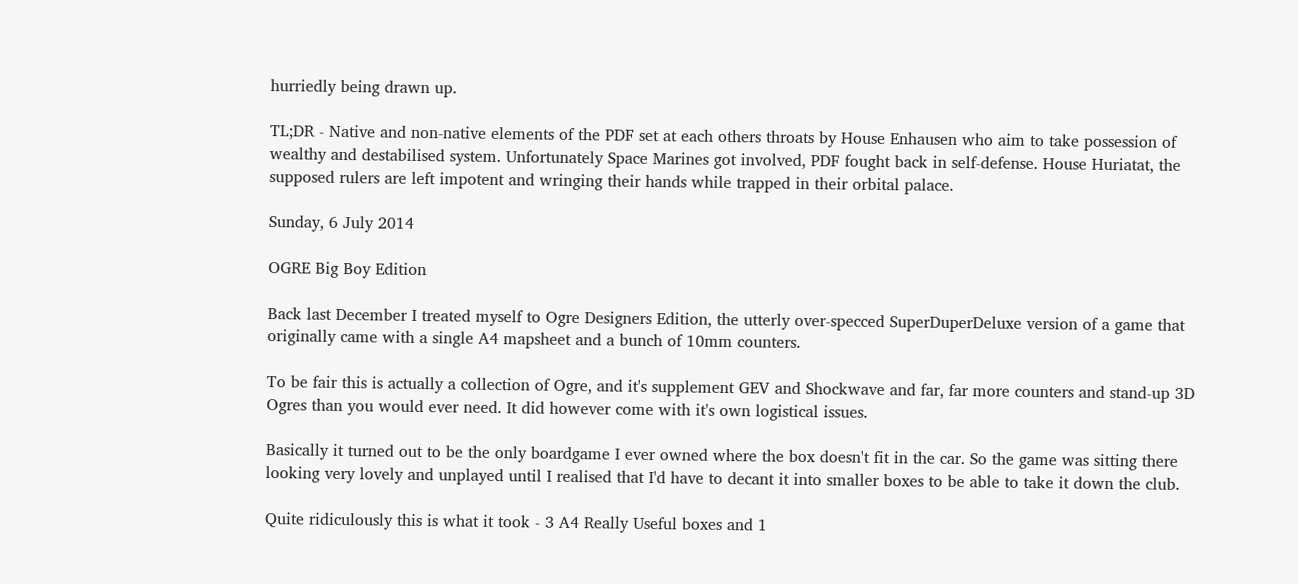hurriedly being drawn up.

TL;DR - Native and non-native elements of the PDF set at each others throats by House Enhausen who aim to take possession of wealthy and destabilised system. Unfortunately Space Marines got involved, PDF fought back in self-defense. House Huriatat, the supposed rulers are left impotent and wringing their hands while trapped in their orbital palace.

Sunday, 6 July 2014

OGRE Big Boy Edition

Back last December I treated myself to Ogre Designers Edition, the utterly over-specced SuperDuperDeluxe version of a game that originally came with a single A4 mapsheet and a bunch of 10mm counters.

To be fair this is actually a collection of Ogre, and it's supplement GEV and Shockwave and far, far more counters and stand-up 3D Ogres than you would ever need. It did however come with it's own logistical issues.

Basically it turned out to be the only boardgame I ever owned where the box doesn't fit in the car. So the game was sitting there looking very lovely and unplayed until I realised that I'd have to decant it into smaller boxes to be able to take it down the club.

Quite ridiculously this is what it took - 3 A4 Really Useful boxes and 1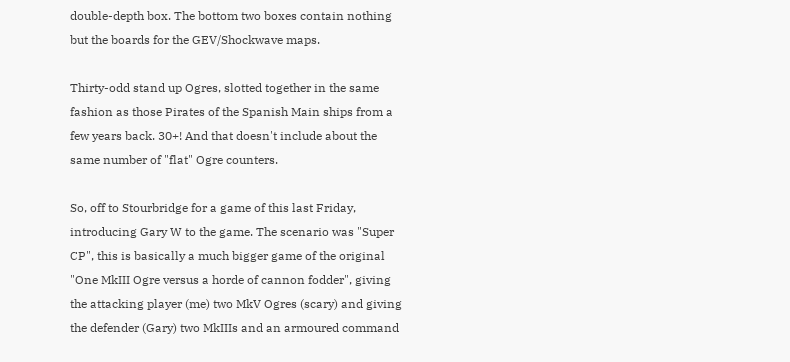double-depth box. The bottom two boxes contain nothing but the boards for the GEV/Shockwave maps.

Thirty-odd stand up Ogres, slotted together in the same fashion as those Pirates of the Spanish Main ships from a few years back. 30+! And that doesn't include about the same number of "flat" Ogre counters.

So, off to Stourbridge for a game of this last Friday, introducing Gary W to the game. The scenario was "Super CP", this is basically a much bigger game of the original "One MkIII Ogre versus a horde of cannon fodder", giving the attacking player (me) two MkV Ogres (scary) and giving the defender (Gary) two MkIIIs and an armoured command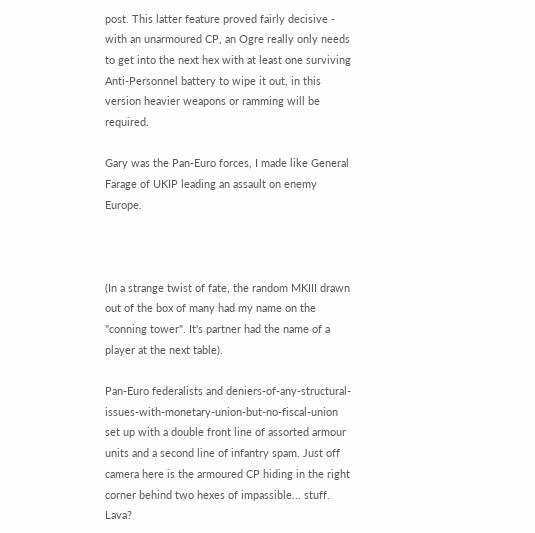post. This latter feature proved fairly decisive - with an unarmoured CP, an Ogre really only needs to get into the next hex with at least one surviving Anti-Personnel battery to wipe it out, in this version heavier weapons or ramming will be required.

Gary was the Pan-Euro forces, I made like General Farage of UKIP leading an assault on enemy Europe.



(In a strange twist of fate, the random MKIII drawn out of the box of many had my name on the "conning tower". It's partner had the name of a player at the next table).

Pan-Euro federalists and deniers-of-any-structural-issues-with-monetary-union-but-no-fiscal-union set up with a double front line of assorted armour units and a second line of infantry spam. Just off camera here is the armoured CP hiding in the right corner behind two hexes of impassible... stuff. Lava?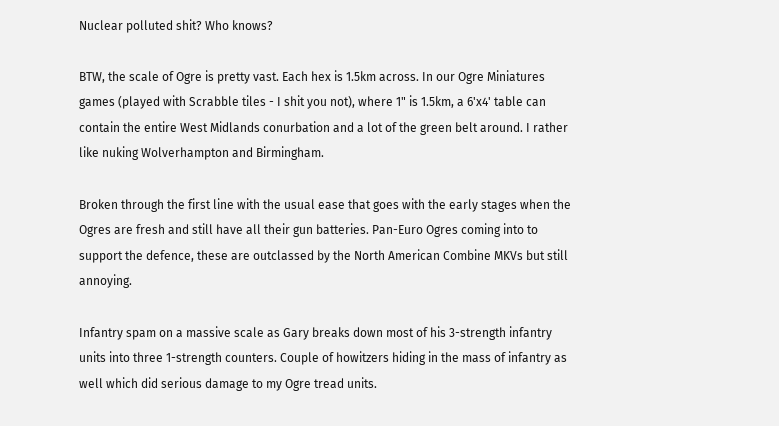Nuclear polluted shit? Who knows?

BTW, the scale of Ogre is pretty vast. Each hex is 1.5km across. In our Ogre Miniatures games (played with Scrabble tiles - I shit you not), where 1" is 1.5km, a 6'x4' table can contain the entire West Midlands conurbation and a lot of the green belt around. I rather like nuking Wolverhampton and Birmingham.

Broken through the first line with the usual ease that goes with the early stages when the Ogres are fresh and still have all their gun batteries. Pan-Euro Ogres coming into to support the defence, these are outclassed by the North American Combine MKVs but still annoying.

Infantry spam on a massive scale as Gary breaks down most of his 3-strength infantry units into three 1-strength counters. Couple of howitzers hiding in the mass of infantry as well which did serious damage to my Ogre tread units.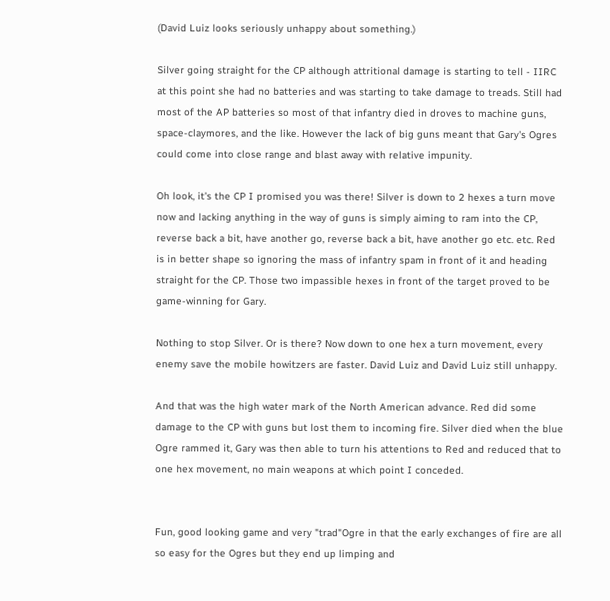(David Luiz looks seriously unhappy about something.)

Silver going straight for the CP although attritional damage is starting to tell - IIRC at this point she had no batteries and was starting to take damage to treads. Still had most of the AP batteries so most of that infantry died in droves to machine guns, space-claymores, and the like. However the lack of big guns meant that Gary's Ogres could come into close range and blast away with relative impunity.

Oh look, it's the CP I promised you was there! Silver is down to 2 hexes a turn move now and lacking anything in the way of guns is simply aiming to ram into the CP, reverse back a bit, have another go, reverse back a bit, have another go etc. etc. Red is in better shape so ignoring the mass of infantry spam in front of it and heading straight for the CP. Those two impassible hexes in front of the target proved to be game-winning for Gary.

Nothing to stop Silver. Or is there? Now down to one hex a turn movement, every enemy save the mobile howitzers are faster. David Luiz and David Luiz still unhappy.

And that was the high water mark of the North American advance. Red did some damage to the CP with guns but lost them to incoming fire. Silver died when the blue Ogre rammed it, Gary was then able to turn his attentions to Red and reduced that to one hex movement, no main weapons at which point I conceded.


Fun, good looking game and very "trad"Ogre in that the early exchanges of fire are all so easy for the Ogres but they end up limping and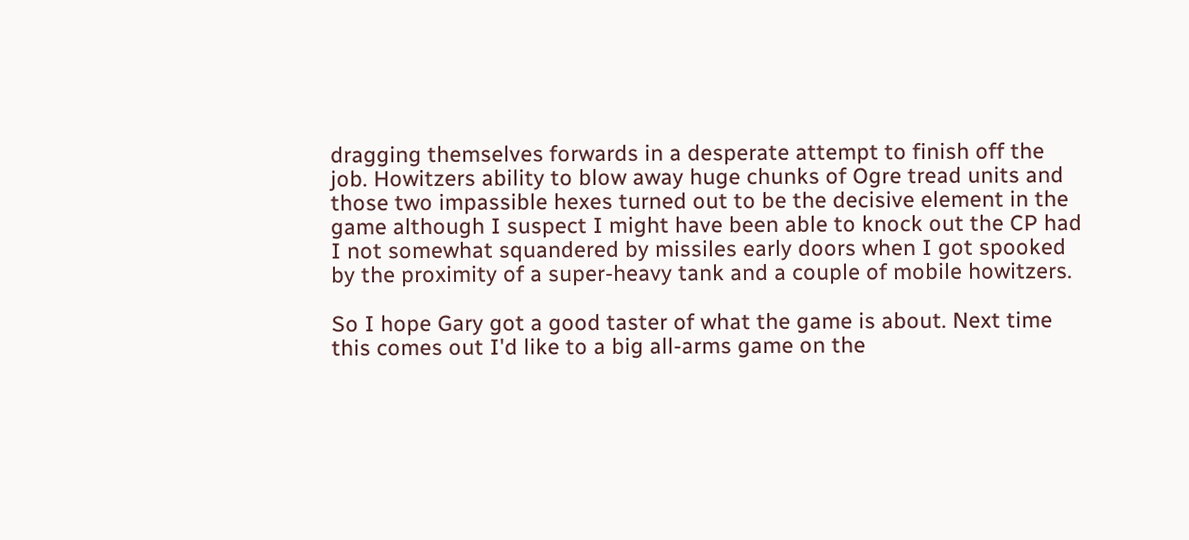dragging themselves forwards in a desperate attempt to finish off the job. Howitzers ability to blow away huge chunks of Ogre tread units and those two impassible hexes turned out to be the decisive element in the game although I suspect I might have been able to knock out the CP had I not somewhat squandered by missiles early doors when I got spooked by the proximity of a super-heavy tank and a couple of mobile howitzers.

So I hope Gary got a good taster of what the game is about. Next time this comes out I'd like to a big all-arms game on the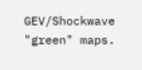GEV/Shockwave "green" maps.